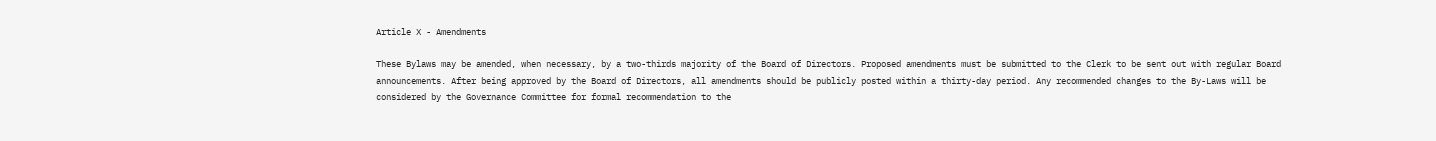Article X - Amendments

These Bylaws may be amended, when necessary, by a two-thirds majority of the Board of Directors. Proposed amendments must be submitted to the Clerk to be sent out with regular Board announcements. After being approved by the Board of Directors, all amendments should be publicly posted within a thirty-day period. Any recommended changes to the By-Laws will be considered by the Governance Committee for formal recommendation to the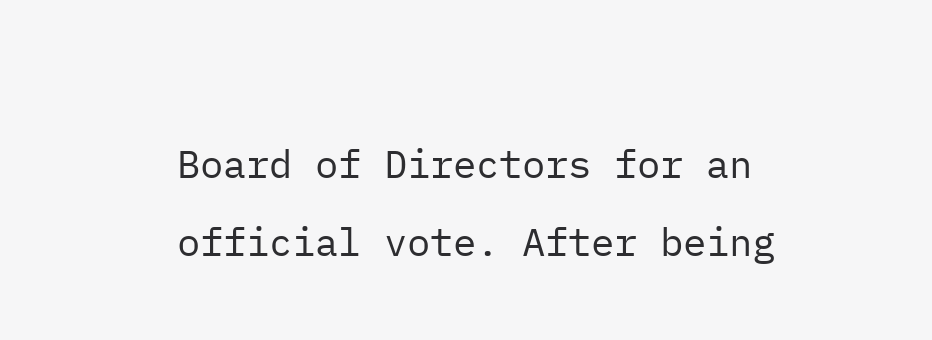Board of Directors for an official vote. After being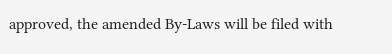approved, the amended By-Laws will be filed with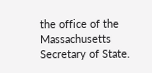the office of the Massachusetts Secretary of State.